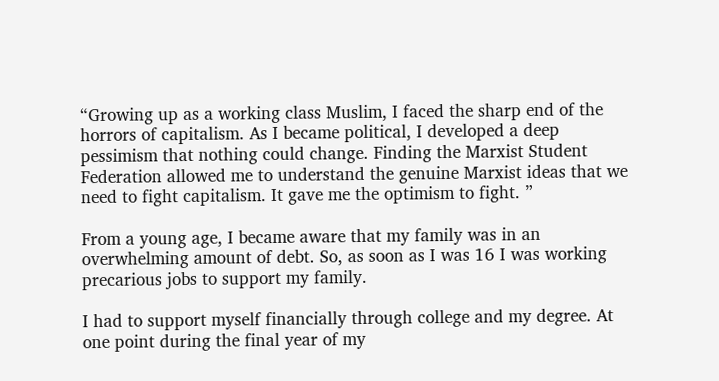“Growing up as a working class Muslim, I faced the sharp end of the horrors of capitalism. As I became political, I developed a deep pessimism that nothing could change. Finding the Marxist Student Federation allowed me to understand the genuine Marxist ideas that we need to fight capitalism. It gave me the optimism to fight. ”

From a young age, I became aware that my family was in an overwhelming amount of debt. So, as soon as I was 16 I was working precarious jobs to support my family.

I had to support myself financially through college and my degree. At one point during the final year of my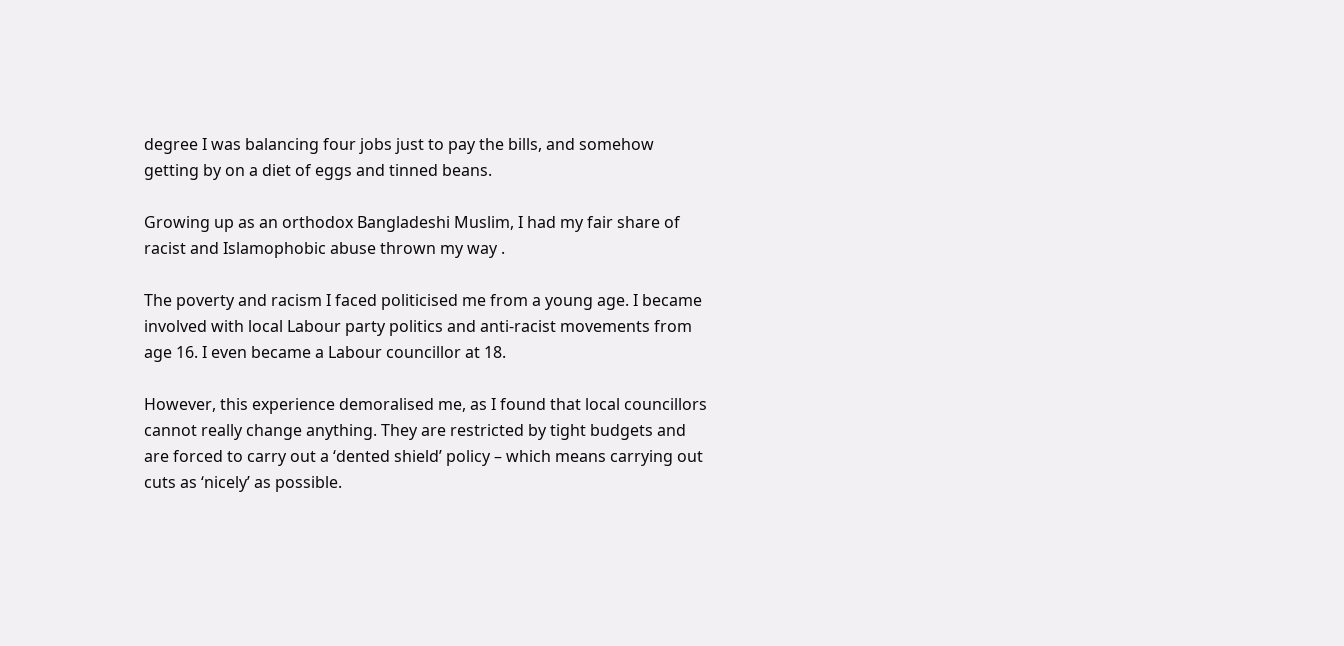degree I was balancing four jobs just to pay the bills, and somehow getting by on a diet of eggs and tinned beans.

Growing up as an orthodox Bangladeshi Muslim, I had my fair share of racist and Islamophobic abuse thrown my way .

The poverty and racism I faced politicised me from a young age. I became involved with local Labour party politics and anti-racist movements from age 16. I even became a Labour councillor at 18.

However, this experience demoralised me, as I found that local councillors cannot really change anything. They are restricted by tight budgets and are forced to carry out a ‘dented shield’ policy – which means carrying out cuts as ‘nicely’ as possible.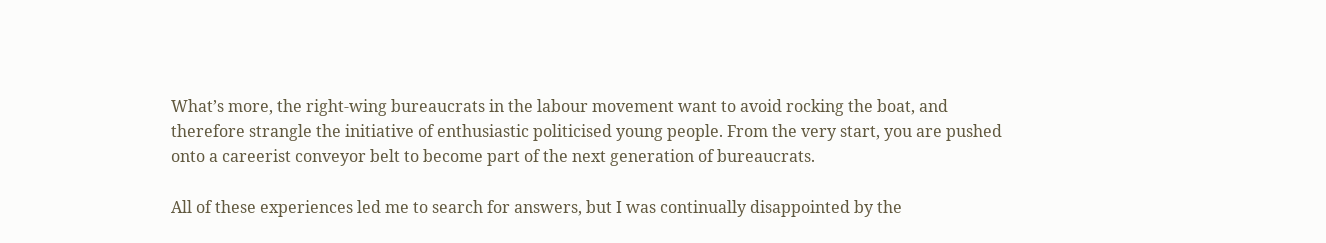What’s more, the right-wing bureaucrats in the labour movement want to avoid rocking the boat, and therefore strangle the initiative of enthusiastic politicised young people. From the very start, you are pushed onto a careerist conveyor belt to become part of the next generation of bureaucrats.

All of these experiences led me to search for answers, but I was continually disappointed by the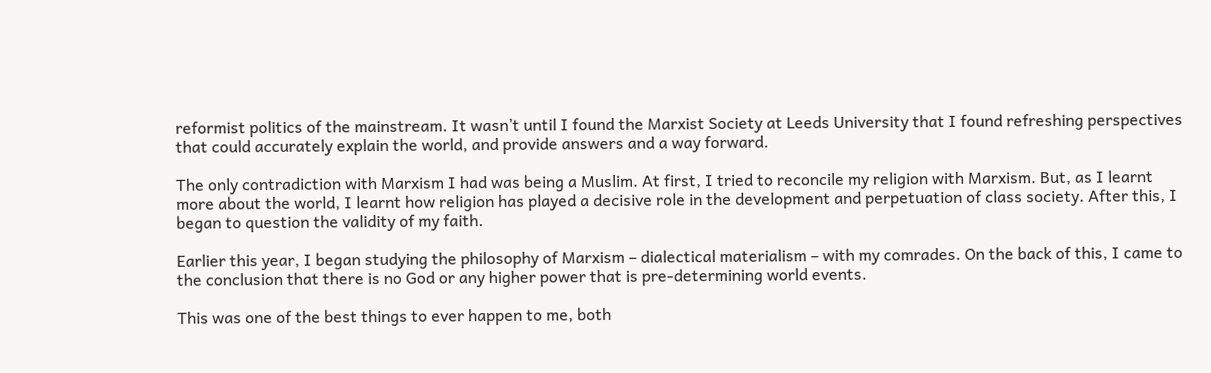reformist politics of the mainstream. It wasn’t until I found the Marxist Society at Leeds University that I found refreshing perspectives that could accurately explain the world, and provide answers and a way forward.

The only contradiction with Marxism I had was being a Muslim. At first, I tried to reconcile my religion with Marxism. But, as I learnt more about the world, I learnt how religion has played a decisive role in the development and perpetuation of class society. After this, I began to question the validity of my faith.

Earlier this year, I began studying the philosophy of Marxism – dialectical materialism – with my comrades. On the back of this, I came to the conclusion that there is no God or any higher power that is pre-determining world events.

This was one of the best things to ever happen to me, both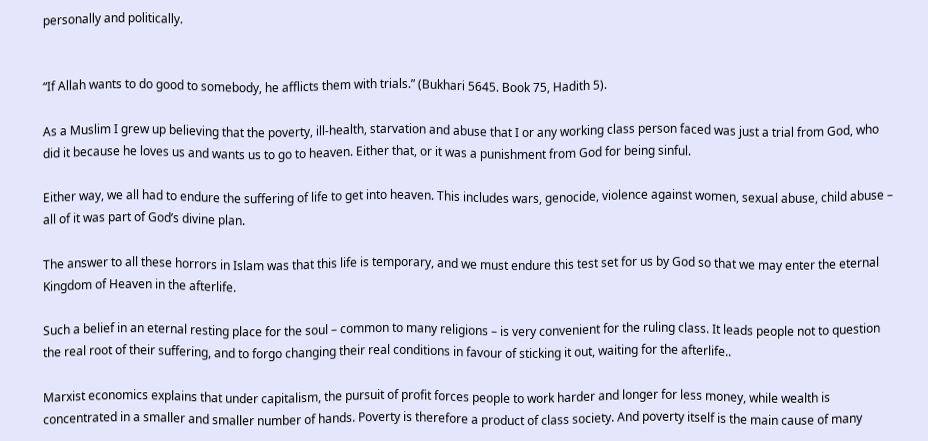personally and politically.


“If Allah wants to do good to somebody, he afflicts them with trials.” (Bukhari 5645. Book 75, Hadith 5).

As a Muslim I grew up believing that the poverty, ill-health, starvation and abuse that I or any working class person faced was just a trial from God, who did it because he loves us and wants us to go to heaven. Either that, or it was a punishment from God for being sinful.

Either way, we all had to endure the suffering of life to get into heaven. This includes wars, genocide, violence against women, sexual abuse, child abuse – all of it was part of God’s divine plan.

The answer to all these horrors in Islam was that this life is temporary, and we must endure this test set for us by God so that we may enter the eternal Kingdom of Heaven in the afterlife.

Such a belief in an eternal resting place for the soul – common to many religions – is very convenient for the ruling class. It leads people not to question the real root of their suffering, and to forgo changing their real conditions in favour of sticking it out, waiting for the afterlife..

Marxist economics explains that under capitalism, the pursuit of profit forces people to work harder and longer for less money, while wealth is concentrated in a smaller and smaller number of hands. Poverty is therefore a product of class society. And poverty itself is the main cause of many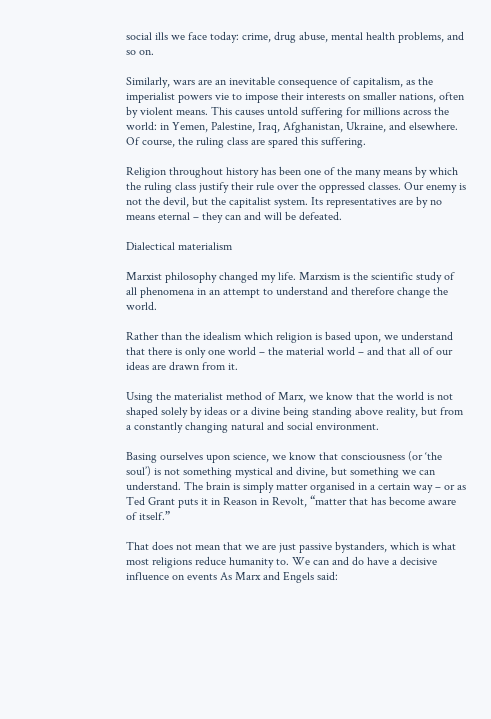social ills we face today: crime, drug abuse, mental health problems, and so on.

Similarly, wars are an inevitable consequence of capitalism, as the imperialist powers vie to impose their interests on smaller nations, often by violent means. This causes untold suffering for millions across the world: in Yemen, Palestine, Iraq, Afghanistan, Ukraine, and elsewhere. Of course, the ruling class are spared this suffering.

Religion throughout history has been one of the many means by which the ruling class justify their rule over the oppressed classes. Our enemy is not the devil, but the capitalist system. Its representatives are by no means eternal – they can and will be defeated.

Dialectical materialism

Marxist philosophy changed my life. Marxism is the scientific study of all phenomena in an attempt to understand and therefore change the world.

Rather than the idealism which religion is based upon, we understand that there is only one world – the material world – and that all of our ideas are drawn from it.

Using the materialist method of Marx, we know that the world is not shaped solely by ideas or a divine being standing above reality, but from a constantly changing natural and social environment.

Basing ourselves upon science, we know that consciousness (or ‘the soul’) is not something mystical and divine, but something we can understand. The brain is simply matter organised in a certain way – or as Ted Grant puts it in Reason in Revolt, “matter that has become aware of itself.”

That does not mean that we are just passive bystanders, which is what most religions reduce humanity to. We can and do have a decisive influence on events As Marx and Engels said: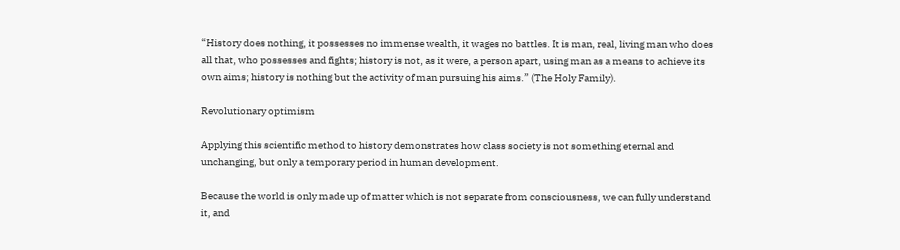“History does nothing, it possesses no immense wealth, it wages no battles. It is man, real, living man who does all that, who possesses and fights; history is not, as it were, a person apart, using man as a means to achieve its own aims; history is nothing but the activity of man pursuing his aims.” (The Holy Family).

Revolutionary optimism

Applying this scientific method to history demonstrates how class society is not something eternal and unchanging, but only a temporary period in human development.

Because the world is only made up of matter which is not separate from consciousness, we can fully understand it, and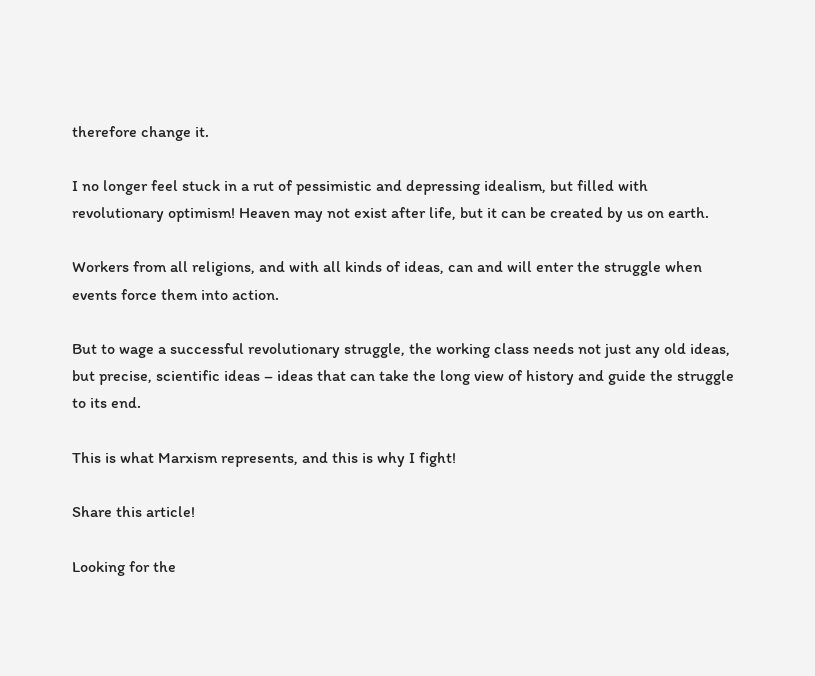therefore change it.

I no longer feel stuck in a rut of pessimistic and depressing idealism, but filled with revolutionary optimism! Heaven may not exist after life, but it can be created by us on earth.

Workers from all religions, and with all kinds of ideas, can and will enter the struggle when events force them into action.

But to wage a successful revolutionary struggle, the working class needs not just any old ideas, but precise, scientific ideas – ideas that can take the long view of history and guide the struggle to its end.

This is what Marxism represents, and this is why I fight!

Share this article!

Looking for the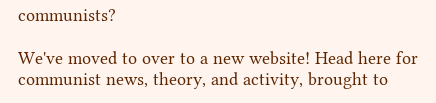communists?

We've moved to over to a new website! Head here for communist news, theory, and activity, brought to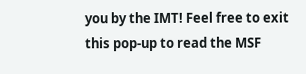you by the IMT! Feel free to exit this pop-up to read the MSF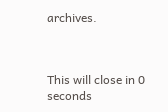archives.



This will close in 0 seconds